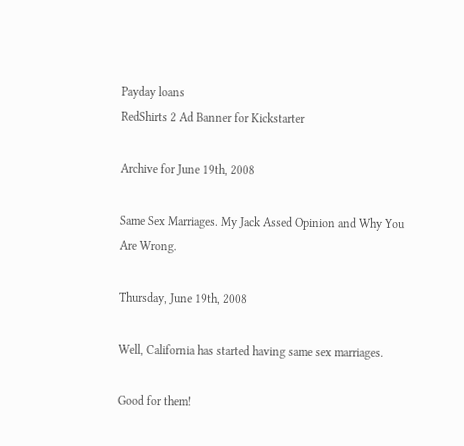Payday loans
RedShirts 2 Ad Banner for Kickstarter

Archive for June 19th, 2008

Same Sex Marriages. My Jack Assed Opinion and Why You Are Wrong.

Thursday, June 19th, 2008

Well, California has started having same sex marriages.

Good for them!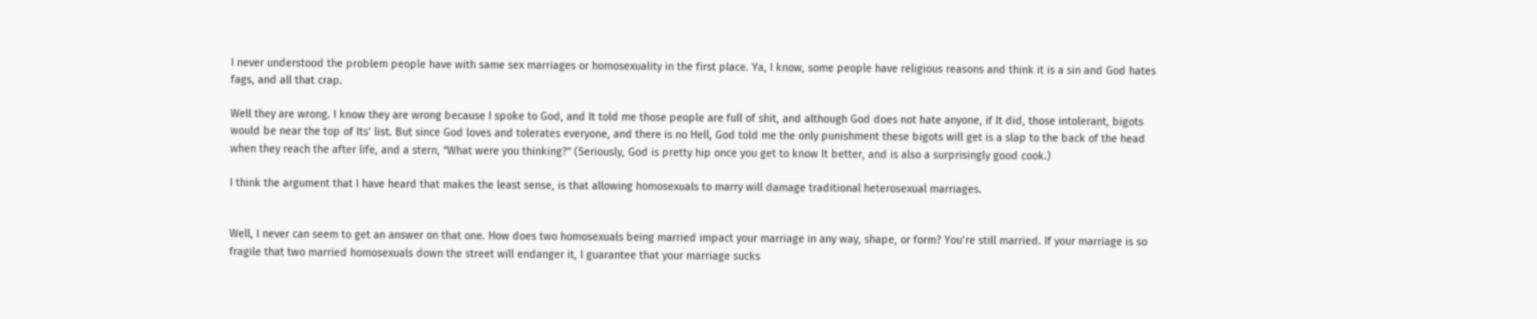I never understood the problem people have with same sex marriages or homosexuality in the first place. Ya, I know, some people have religious reasons and think it is a sin and God hates fags, and all that crap.

Well they are wrong. I know they are wrong because I spoke to God, and It told me those people are full of shit, and although God does not hate anyone, if It did, those intolerant, bigots would be near the top of Its’ list. But since God loves and tolerates everyone, and there is no Hell, God told me the only punishment these bigots will get is a slap to the back of the head when they reach the after life, and a stern, “What were you thinking?” (Seriously, God is pretty hip once you get to know It better, and is also a surprisingly good cook.)

I think the argument that I have heard that makes the least sense, is that allowing homosexuals to marry will damage traditional heterosexual marriages.


Well, I never can seem to get an answer on that one. How does two homosexuals being married impact your marriage in any way, shape, or form? You’re still married. If your marriage is so fragile that two married homosexuals down the street will endanger it, I guarantee that your marriage sucks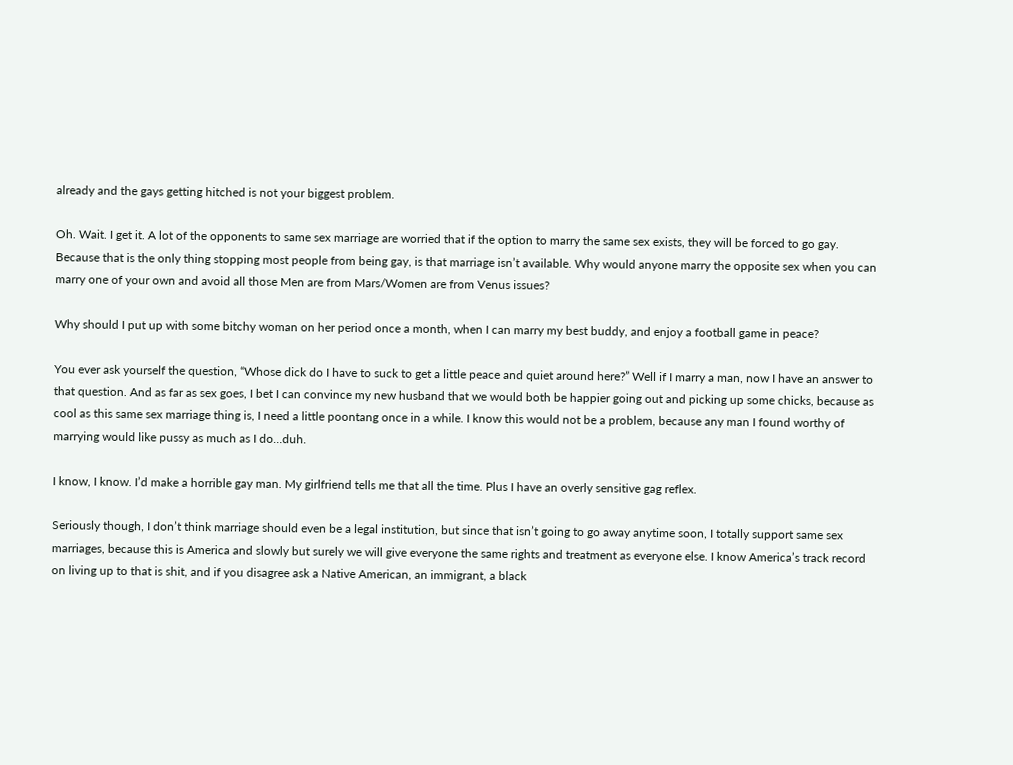already and the gays getting hitched is not your biggest problem.

Oh. Wait. I get it. A lot of the opponents to same sex marriage are worried that if the option to marry the same sex exists, they will be forced to go gay. Because that is the only thing stopping most people from being gay, is that marriage isn’t available. Why would anyone marry the opposite sex when you can marry one of your own and avoid all those Men are from Mars/Women are from Venus issues?

Why should I put up with some bitchy woman on her period once a month, when I can marry my best buddy, and enjoy a football game in peace?

You ever ask yourself the question, “Whose dick do I have to suck to get a little peace and quiet around here?” Well if I marry a man, now I have an answer to that question. And as far as sex goes, I bet I can convince my new husband that we would both be happier going out and picking up some chicks, because as cool as this same sex marriage thing is, I need a little poontang once in a while. I know this would not be a problem, because any man I found worthy of marrying would like pussy as much as I do…duh.

I know, I know. I’d make a horrible gay man. My girlfriend tells me that all the time. Plus I have an overly sensitive gag reflex.

Seriously though, I don’t think marriage should even be a legal institution, but since that isn’t going to go away anytime soon, I totally support same sex marriages, because this is America and slowly but surely we will give everyone the same rights and treatment as everyone else. I know America’s track record on living up to that is shit, and if you disagree ask a Native American, an immigrant, a black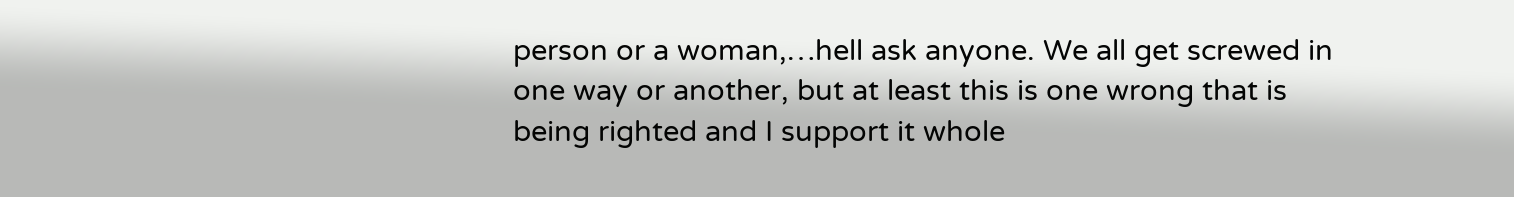person or a woman,…hell ask anyone. We all get screwed in one way or another, but at least this is one wrong that is being righted and I support it whole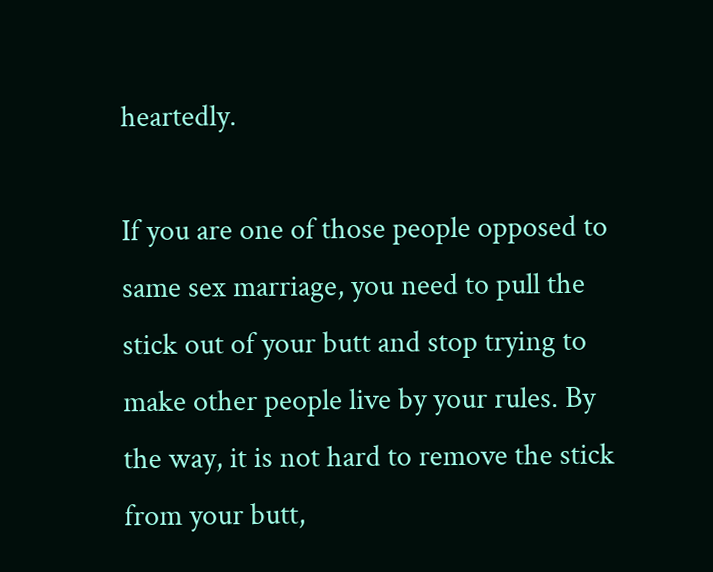heartedly.

If you are one of those people opposed to same sex marriage, you need to pull the stick out of your butt and stop trying to make other people live by your rules. By the way, it is not hard to remove the stick from your butt,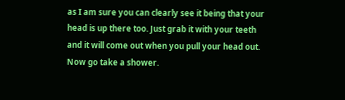as I am sure you can clearly see it being that your head is up there too. Just grab it with your teeth and it will come out when you pull your head out. Now go take a shower.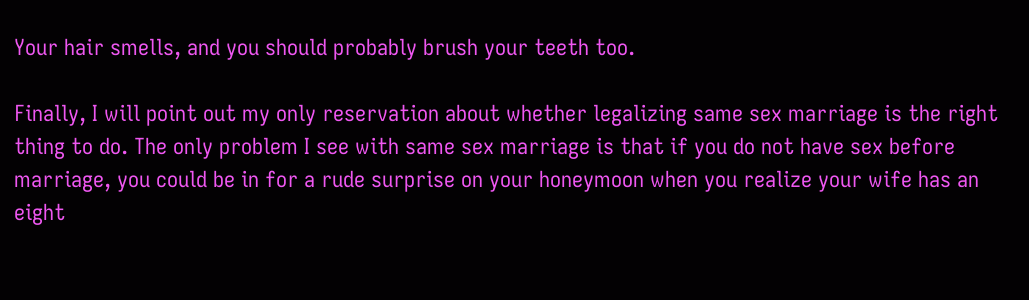Your hair smells, and you should probably brush your teeth too.

Finally, I will point out my only reservation about whether legalizing same sex marriage is the right thing to do. The only problem I see with same sex marriage is that if you do not have sex before marriage, you could be in for a rude surprise on your honeymoon when you realize your wife has an eight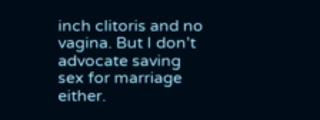inch clitoris and no vagina. But I don’t advocate saving sex for marriage either.